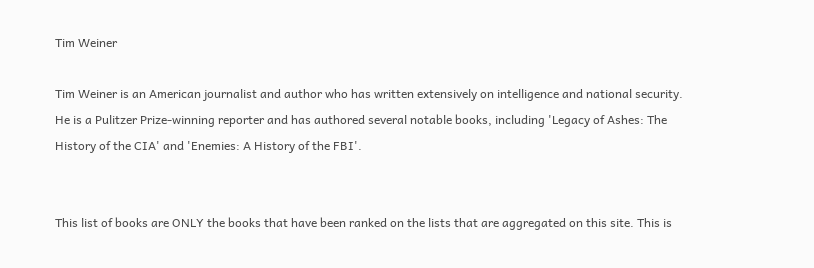Tim Weiner

Tim Weiner is an American journalist and author who has written extensively on intelligence and national security. He is a Pulitzer Prize-winning reporter and has authored several notable books, including 'Legacy of Ashes: The History of the CIA' and 'Enemies: A History of the FBI'.


This list of books are ONLY the books that have been ranked on the lists that are aggregated on this site. This is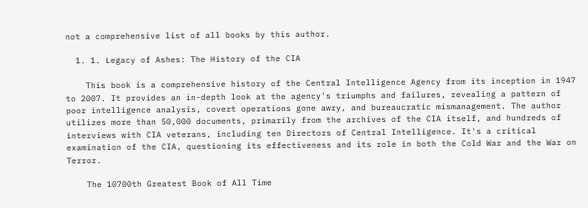not a comprehensive list of all books by this author.

  1. 1. Legacy of Ashes: The History of the CIA

    This book is a comprehensive history of the Central Intelligence Agency from its inception in 1947 to 2007. It provides an in-depth look at the agency's triumphs and failures, revealing a pattern of poor intelligence analysis, covert operations gone awry, and bureaucratic mismanagement. The author utilizes more than 50,000 documents, primarily from the archives of the CIA itself, and hundreds of interviews with CIA veterans, including ten Directors of Central Intelligence. It's a critical examination of the CIA, questioning its effectiveness and its role in both the Cold War and the War on Terror.

    The 10700th Greatest Book of All Time